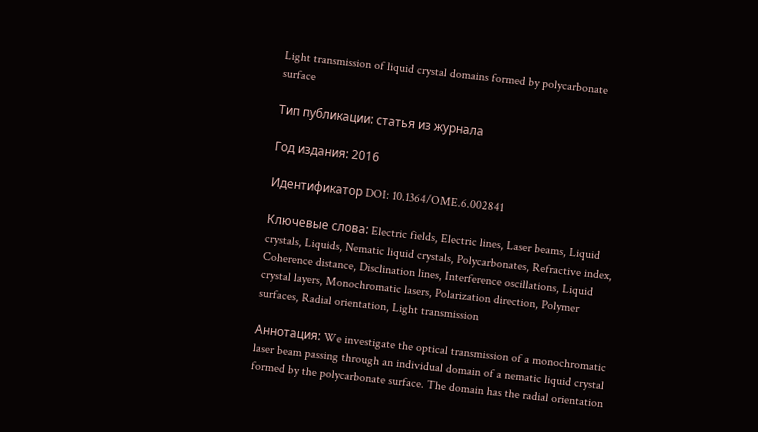Light transmission of liquid crystal domains formed by polycarbonate surface

Тип публикации: статья из журнала

Год издания: 2016

Идентификатор DOI: 10.1364/OME.6.002841

Ключевые слова: Electric fields, Electric lines, Laser beams, Liquid crystals, Liquids, Nematic liquid crystals, Polycarbonates, Refractive index, Coherence distance, Disclination lines, Interference oscillations, Liquid crystal layers, Monochromatic lasers, Polarization direction, Polymer surfaces, Radial orientation, Light transmission

Аннотация: We investigate the optical transmission of a monochromatic laser beam passing through an individual domain of a nematic liquid crystal formed by the polycarbonate surface. The domain has the radial orientation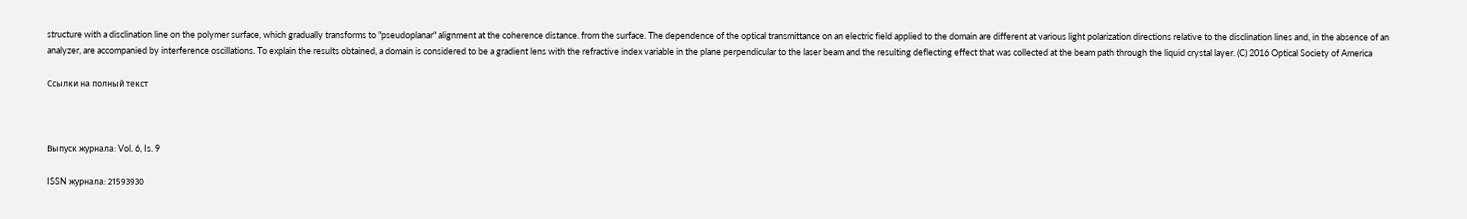structure with a disclination line on the polymer surface, which gradually transforms to "pseudoplanar" alignment at the coherence distance. from the surface. The dependence of the optical transmittance on an electric field applied to the domain are different at various light polarization directions relative to the disclination lines and, in the absence of an analyzer, are accompanied by interference oscillations. To explain the results obtained, a domain is considered to be a gradient lens with the refractive index variable in the plane perpendicular to the laser beam and the resulting deflecting effect that was collected at the beam path through the liquid crystal layer. (C) 2016 Optical Society of America

Ссылки на полный текст



Выпуск журнала: Vol. 6, Is. 9

ISSN журнала: 21593930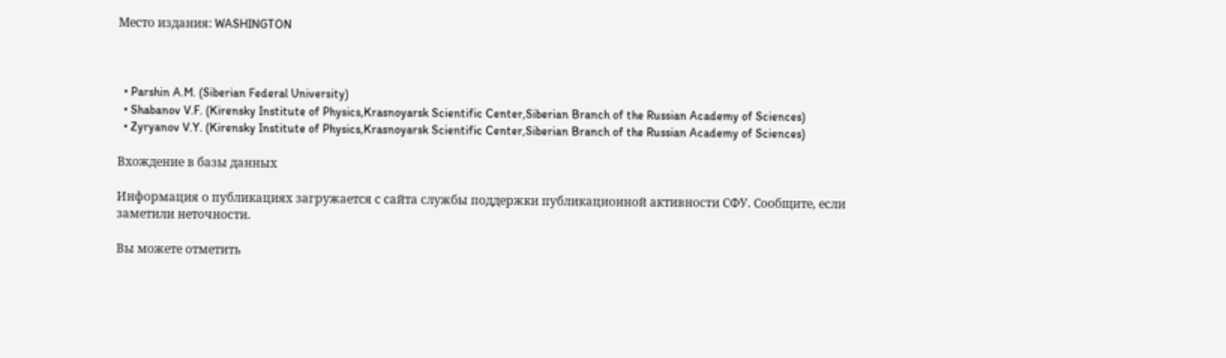Место издания: WASHINGTON



  • Parshin A.M. (Siberian Federal University)
  • Shabanov V.F. (Kirensky Institute of Physics,Krasnoyarsk Scientific Center,Siberian Branch of the Russian Academy of Sciences)
  • Zyryanov V.Y. (Kirensky Institute of Physics,Krasnoyarsk Scientific Center,Siberian Branch of the Russian Academy of Sciences)

Вхождение в базы данных

Информация о публикациях загружается с сайта службы поддержки публикационной активности СФУ. Сообщите, если заметили неточности.

Вы можете отметить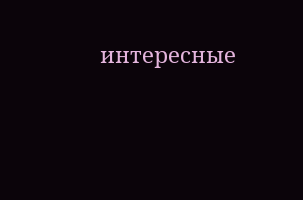интересные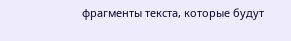фрагменты текста, которые будут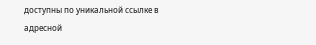доступны по уникальной ссылке в адресной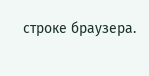строке браузера.